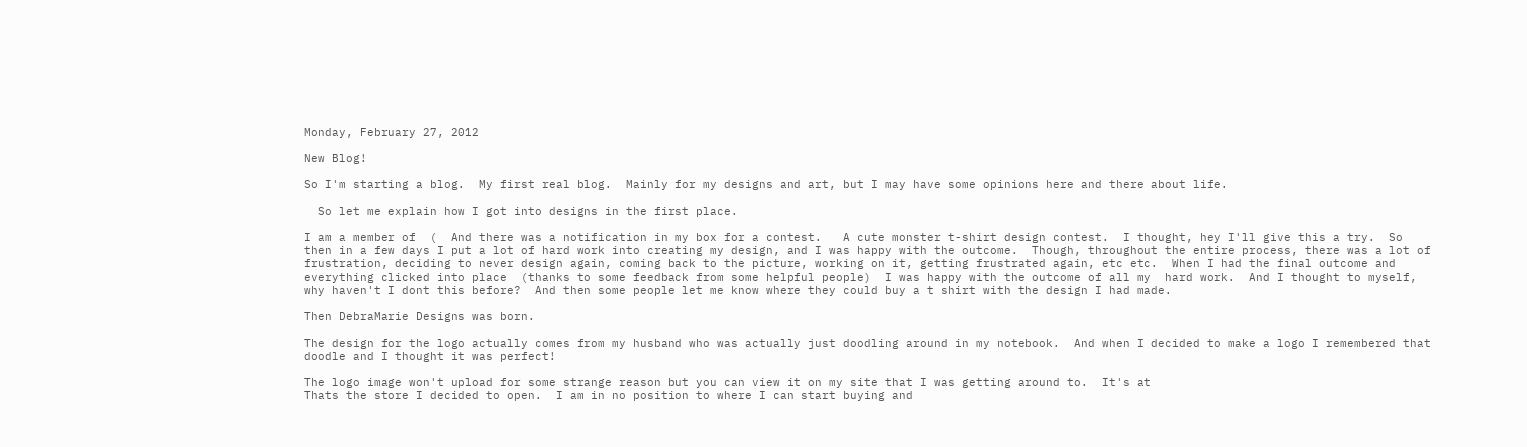Monday, February 27, 2012

New Blog!

So I'm starting a blog.  My first real blog.  Mainly for my designs and art, but I may have some opinions here and there about life.

  So let me explain how I got into designs in the first place.

I am a member of  (  And there was a notification in my box for a contest.   A cute monster t-shirt design contest.  I thought, hey I'll give this a try.  So then in a few days I put a lot of hard work into creating my design, and I was happy with the outcome.  Though, throughout the entire process, there was a lot of frustration, deciding to never design again, coming back to the picture, working on it, getting frustrated again, etc etc.  When I had the final outcome and everything clicked into place  (thanks to some feedback from some helpful people)  I was happy with the outcome of all my  hard work.  And I thought to myself, why haven't I dont this before?  And then some people let me know where they could buy a t shirt with the design I had made.

Then DebraMarie Designs was born.

The design for the logo actually comes from my husband who was actually just doodling around in my notebook.  And when I decided to make a logo I remembered that doodle and I thought it was perfect!

The logo image won't upload for some strange reason but you can view it on my site that I was getting around to.  It's at
Thats the store I decided to open.  I am in no position to where I can start buying and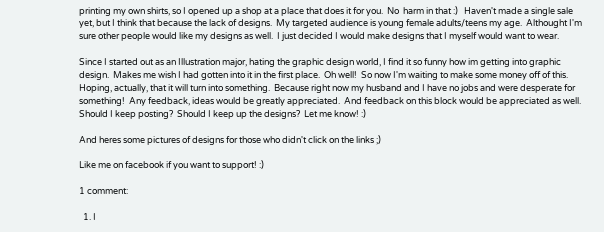printing my own shirts, so I opened up a shop at a place that does it for you.  No  harm in that :)   Haven't made a single sale yet, but I think that because the lack of designs.  My targeted audience is young female adults/teens my age.  Althought I'm sure other people would like my designs as well.  I just decided I would make designs that I myself would want to wear.

Since I started out as an Illustration major, hating the graphic design world, I find it so funny how im getting into graphic design.  Makes me wish I had gotten into it in the first place.  Oh well!  So now I'm waiting to make some money off of this.  Hoping, actually, that it will turn into something.  Because right now my husband and I have no jobs and were desperate for something!  Any feedback, ideas would be greatly appreciated.  And feedback on this block would be appreciated as well.  Should I keep posting?  Should I keep up the designs?  Let me know! :)

And heres some pictures of designs for those who didn't click on the links ;)

Like me on facebook if you want to support! :)

1 comment:

  1. I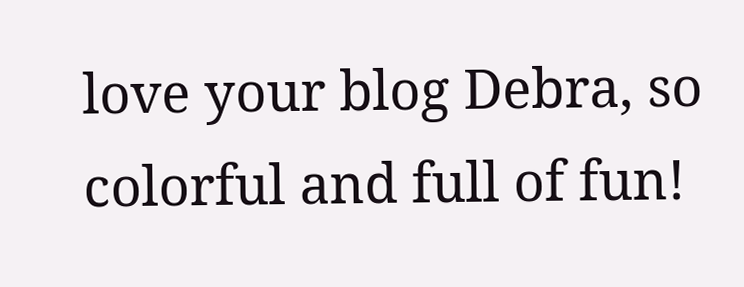love your blog Debra, so colorful and full of fun!